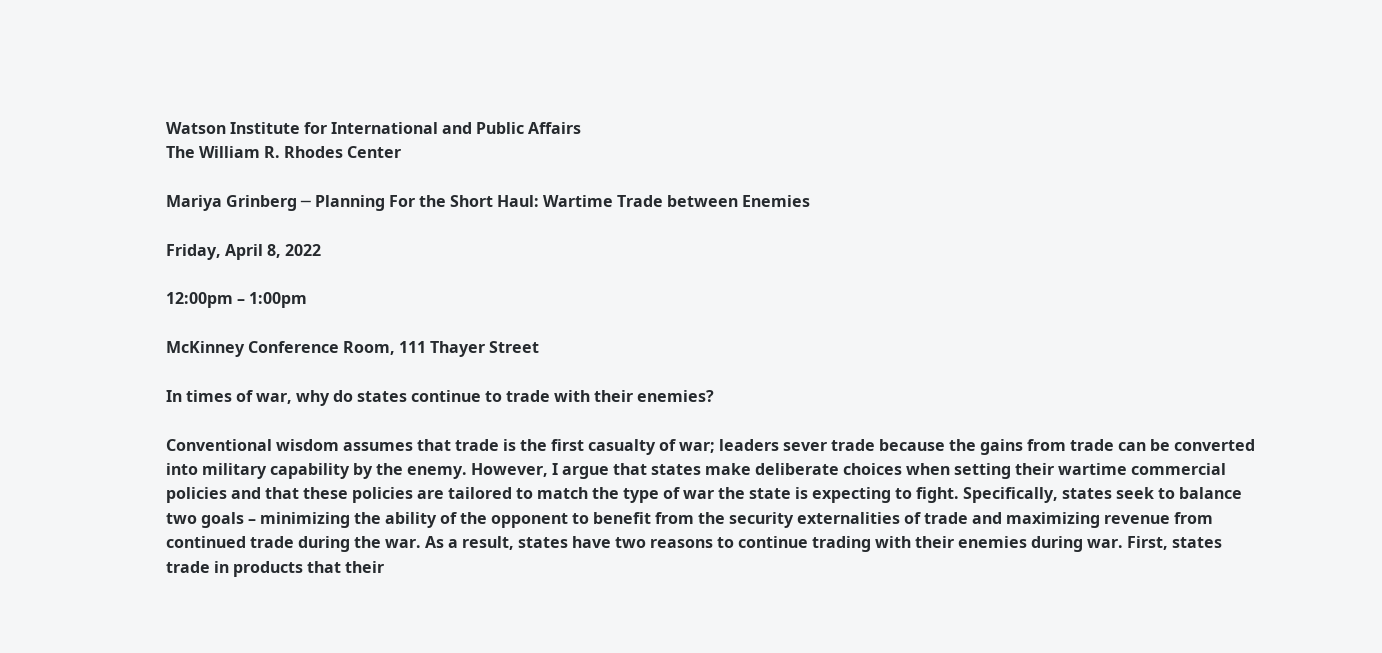Watson Institute for International and Public Affairs
The William R. Rhodes Center

Mariya Grinberg ─ Planning For the Short Haul: Wartime Trade between Enemies

Friday, April 8, 2022

12:00pm – 1:00pm

McKinney Conference Room, 111 Thayer Street

In times of war, why do states continue to trade with their enemies?

Conventional wisdom assumes that trade is the first casualty of war; leaders sever trade because the gains from trade can be converted into military capability by the enemy. However, I argue that states make deliberate choices when setting their wartime commercial policies and that these policies are tailored to match the type of war the state is expecting to fight. Specifically, states seek to balance two goals – minimizing the ability of the opponent to benefit from the security externalities of trade and maximizing revenue from continued trade during the war. As a result, states have two reasons to continue trading with their enemies during war. First, states trade in products that their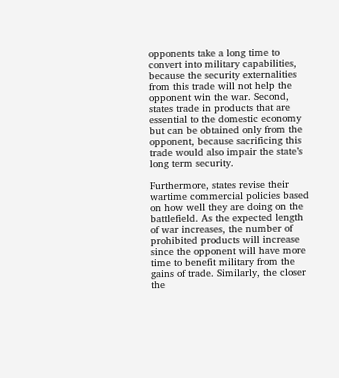opponents take a long time to convert into military capabilities, because the security externalities from this trade will not help the opponent win the war. Second, states trade in products that are essential to the domestic economy but can be obtained only from the opponent, because sacrificing this trade would also impair the state’s long term security.

Furthermore, states revise their wartime commercial policies based on how well they are doing on the battlefield. As the expected length of war increases, the number of prohibited products will increase since the opponent will have more time to benefit military from the gains of trade. Similarly, the closer the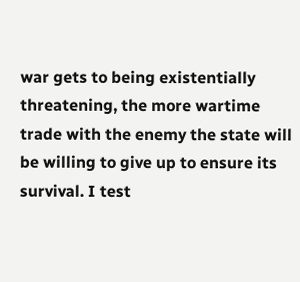war gets to being existentially threatening, the more wartime trade with the enemy the state will be willing to give up to ensure its survival. I test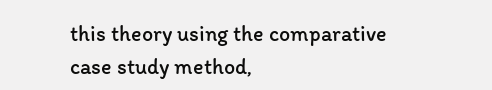this theory using the comparative case study method,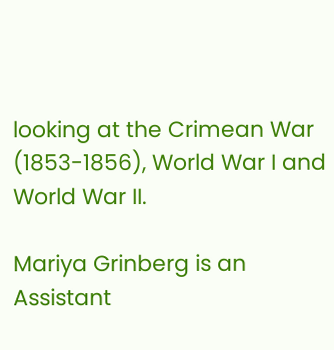looking at the Crimean War (1853-1856), World War I and World War II.

Mariya Grinberg is an Assistant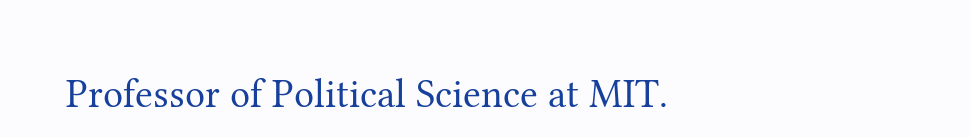Professor of Political Science at MIT.